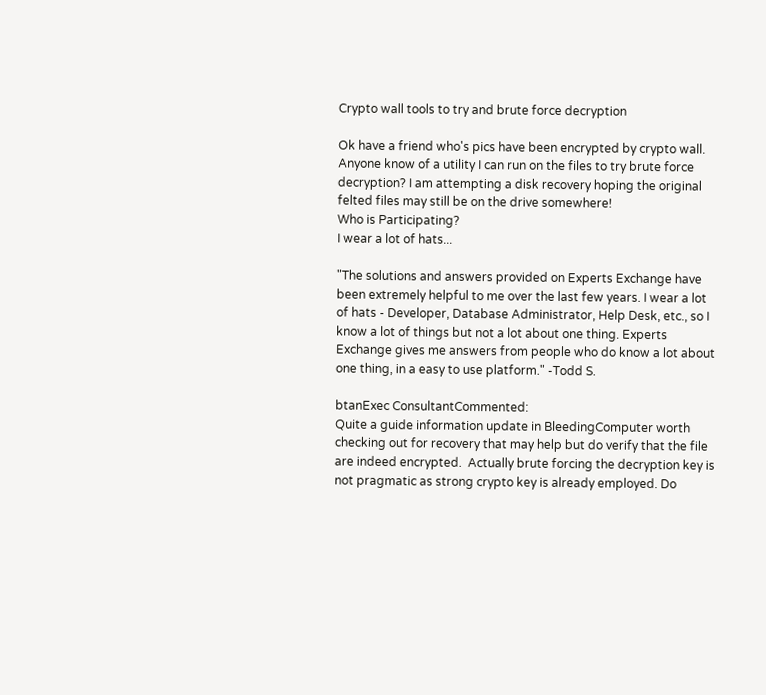Crypto wall tools to try and brute force decryption

Ok have a friend who's pics have been encrypted by crypto wall. Anyone know of a utility I can run on the files to try brute force decryption? I am attempting a disk recovery hoping the original felted files may still be on the drive somewhere!
Who is Participating?
I wear a lot of hats...

"The solutions and answers provided on Experts Exchange have been extremely helpful to me over the last few years. I wear a lot of hats - Developer, Database Administrator, Help Desk, etc., so I know a lot of things but not a lot about one thing. Experts Exchange gives me answers from people who do know a lot about one thing, in a easy to use platform." -Todd S.

btanExec ConsultantCommented:
Quite a guide information update in BleedingComputer worth checking out for recovery that may help but do verify that the file are indeed encrypted.  Actually brute forcing the decryption key is not pragmatic as strong crypto key is already employed. Do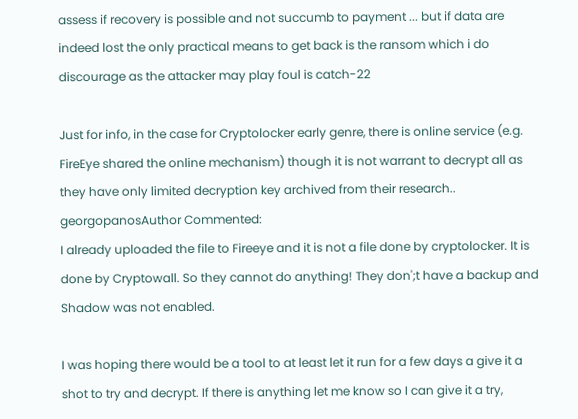assess if recovery is possible and not succumb to payment ... but if data are indeed lost the only practical means to get back is the ransom which i do discourage as the attacker may play foul is catch-22

Just for info, in the case for Cryptolocker early genre, there is online service (e.g. FireEye shared the online mechanism) though it is not warrant to decrypt all as they have only limited decryption key archived from their research..
georgopanosAuthor Commented:
I already uploaded the file to Fireeye and it is not a file done by cryptolocker. It is done by Cryptowall. So they cannot do anything! They don';t have a backup and Shadow was not enabled.

I was hoping there would be a tool to at least let it run for a few days a give it a shot to try and decrypt. If there is anything let me know so I can give it a try,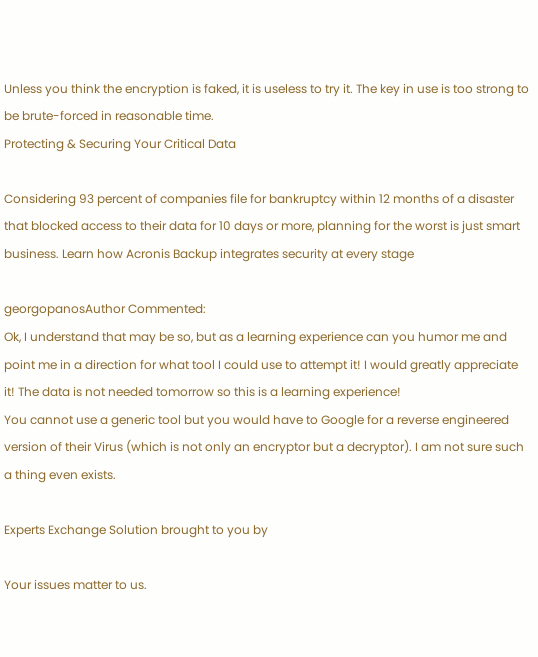Unless you think the encryption is faked, it is useless to try it. The key in use is too strong to be brute-forced in reasonable time.
Protecting & Securing Your Critical Data

Considering 93 percent of companies file for bankruptcy within 12 months of a disaster that blocked access to their data for 10 days or more, planning for the worst is just smart business. Learn how Acronis Backup integrates security at every stage

georgopanosAuthor Commented:
Ok, I understand that may be so, but as a learning experience can you humor me and point me in a direction for what tool I could use to attempt it! I would greatly appreciate it! The data is not needed tomorrow so this is a learning experience!
You cannot use a generic tool but you would have to Google for a reverse engineered version of their Virus (which is not only an encryptor but a decryptor). I am not sure such a thing even exists.

Experts Exchange Solution brought to you by

Your issues matter to us.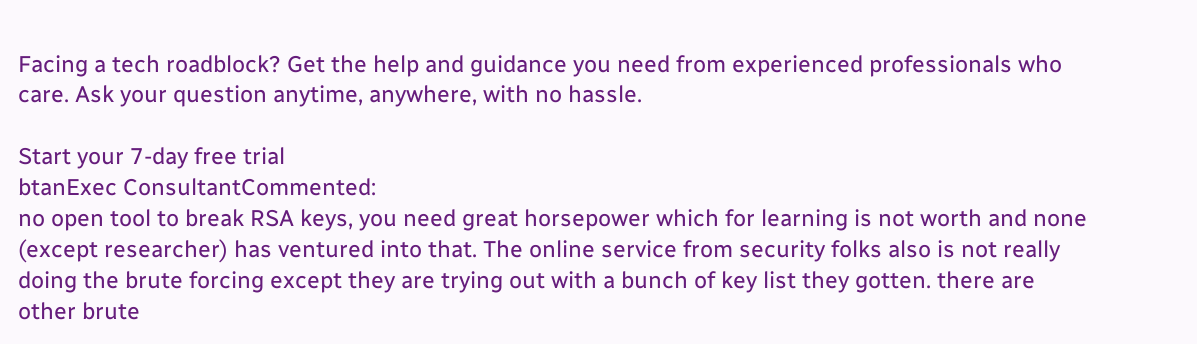Facing a tech roadblock? Get the help and guidance you need from experienced professionals who care. Ask your question anytime, anywhere, with no hassle.

Start your 7-day free trial
btanExec ConsultantCommented:
no open tool to break RSA keys, you need great horsepower which for learning is not worth and none (except researcher) has ventured into that. The online service from security folks also is not really doing the brute forcing except they are trying out with a bunch of key list they gotten. there are other brute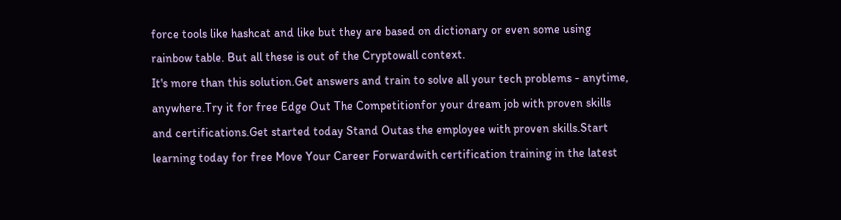force tools like hashcat and like but they are based on dictionary or even some using rainbow table. But all these is out of the Cryptowall context.
It's more than this solution.Get answers and train to solve all your tech problems - anytime, anywhere.Try it for free Edge Out The Competitionfor your dream job with proven skills and certifications.Get started today Stand Outas the employee with proven skills.Start learning today for free Move Your Career Forwardwith certification training in the latest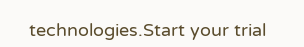technologies.Start your trial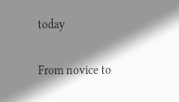today

From novice to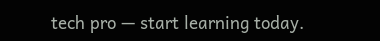tech pro — start learning today.